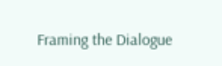Framing the Dialogue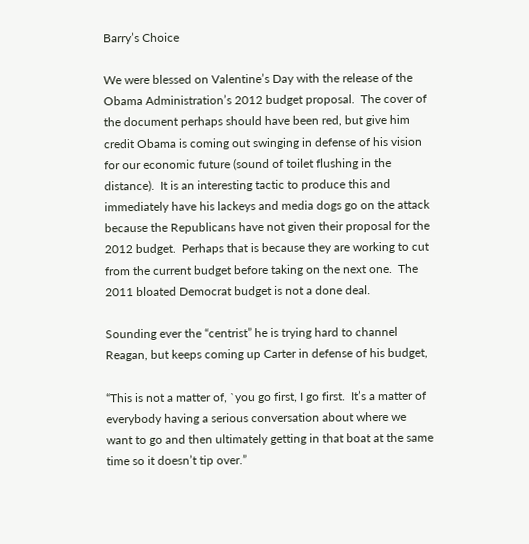Barry’s Choice

We were blessed on Valentine’s Day with the release of the Obama Administration’s 2012 budget proposal.  The cover of the document perhaps should have been red, but give him credit Obama is coming out swinging in defense of his vision for our economic future (sound of toilet flushing in the distance).  It is an interesting tactic to produce this and immediately have his lackeys and media dogs go on the attack because the Republicans have not given their proposal for the 2012 budget.  Perhaps that is because they are working to cut from the current budget before taking on the next one.  The 2011 bloated Democrat budget is not a done deal.

Sounding ever the “centrist” he is trying hard to channel Reagan, but keeps coming up Carter in defense of his budget,

“This is not a matter of, `you go first, I go first.  It’s a matter of everybody having a serious conversation about where we want to go and then ultimately getting in that boat at the same time so it doesn’t tip over.”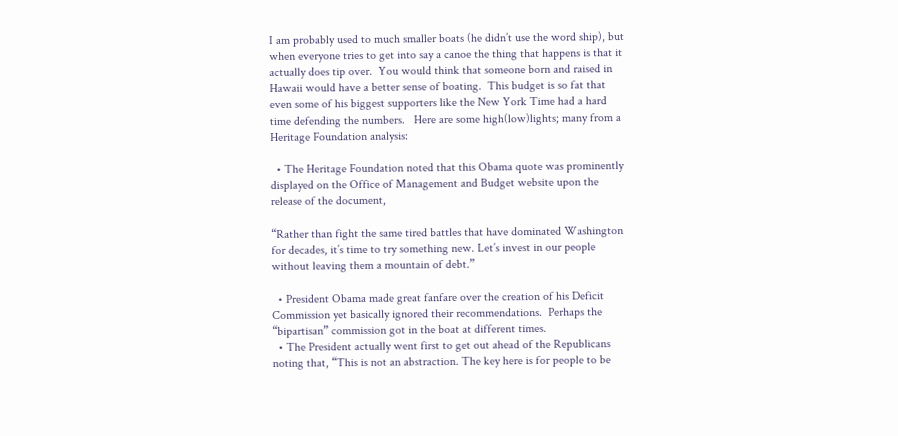I am probably used to much smaller boats (he didn’t use the word ship), but when everyone tries to get into say a canoe the thing that happens is that it actually does tip over.  You would think that someone born and raised in Hawaii would have a better sense of boating.  This budget is so fat that even some of his biggest supporters like the New York Time had a hard time defending the numbers.   Here are some high(low)lights; many from a Heritage Foundation analysis:

  • The Heritage Foundation noted that this Obama quote was prominently displayed on the Office of Management and Budget website upon the release of the document,

“Rather than fight the same tired battles that have dominated Washington for decades, it’s time to try something new. Let’s invest in our people without leaving them a mountain of debt.”

  • President Obama made great fanfare over the creation of his Deficit Commission yet basically ignored their recommendations.  Perhaps the “bipartisan” commission got in the boat at different times.
  • The President actually went first to get out ahead of the Republicans noting that, “This is not an abstraction. The key here is for people to be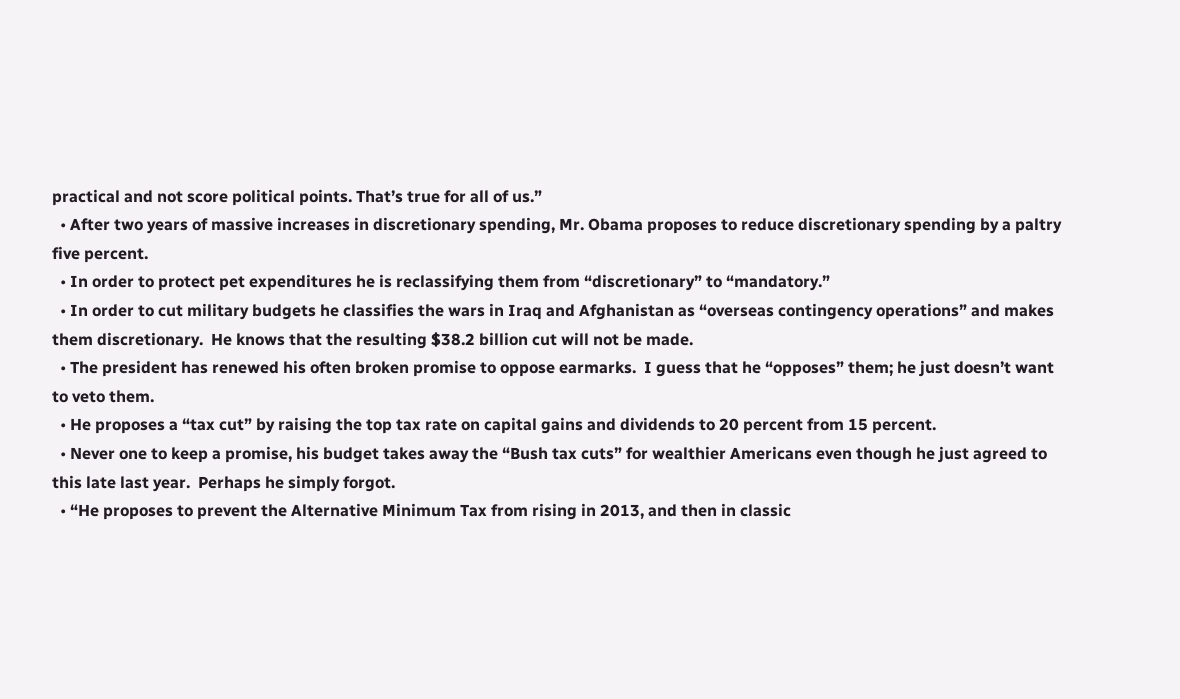practical and not score political points. That’s true for all of us.”
  • After two years of massive increases in discretionary spending, Mr. Obama proposes to reduce discretionary spending by a paltry five percent.
  • In order to protect pet expenditures he is reclassifying them from “discretionary” to “mandatory.”
  • In order to cut military budgets he classifies the wars in Iraq and Afghanistan as “overseas contingency operations” and makes them discretionary.  He knows that the resulting $38.2 billion cut will not be made.
  • The president has renewed his often broken promise to oppose earmarks.  I guess that he “opposes” them; he just doesn’t want to veto them.
  • He proposes a “tax cut” by raising the top tax rate on capital gains and dividends to 20 percent from 15 percent.
  • Never one to keep a promise, his budget takes away the “Bush tax cuts” for wealthier Americans even though he just agreed to this late last year.  Perhaps he simply forgot.
  • “He proposes to prevent the Alternative Minimum Tax from rising in 2013, and then in classic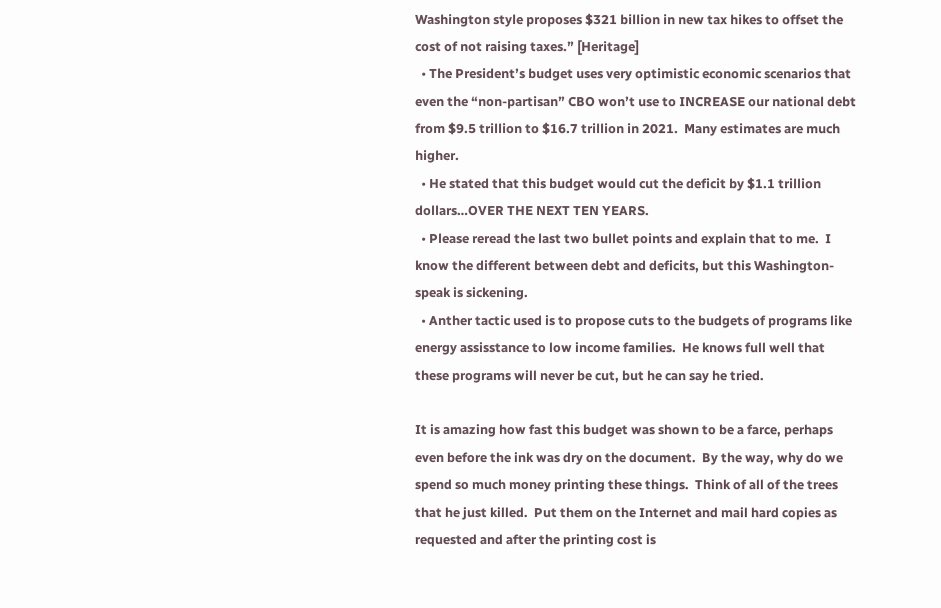Washington style proposes $321 billion in new tax hikes to offset the cost of not raising taxes.” [Heritage]
  • The President’s budget uses very optimistic economic scenarios that even the “non-partisan” CBO won’t use to INCREASE our national debt from $9.5 trillion to $16.7 trillion in 2021.  Many estimates are much higher.
  • He stated that this budget would cut the deficit by $1.1 trillion dollars…OVER THE NEXT TEN YEARS.
  • Please reread the last two bullet points and explain that to me.  I know the different between debt and deficits, but this Washington-speak is sickening.
  • Anther tactic used is to propose cuts to the budgets of programs like energy assisstance to low income families.  He knows full well that these programs will never be cut, but he can say he tried.

It is amazing how fast this budget was shown to be a farce, perhaps even before the ink was dry on the document.  By the way, why do we spend so much money printing these things.  Think of all of the trees that he just killed.  Put them on the Internet and mail hard copies as requested and after the printing cost is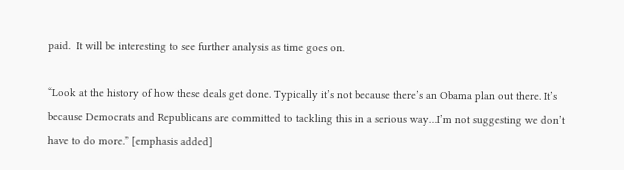paid.  It will be interesting to see further analysis as time goes on.

“Look at the history of how these deals get done. Typically it’s not because there’s an Obama plan out there. It’s because Democrats and Republicans are committed to tackling this in a serious way…I’m not suggesting we don’t have to do more.” [emphasis added]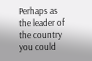Perhaps as the leader of the country you could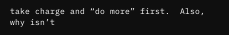take charge and “do more” first.  Also, why isn’t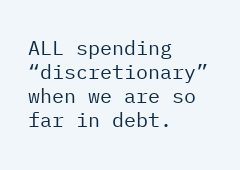ALL spending “discretionary” when we are so far in debt.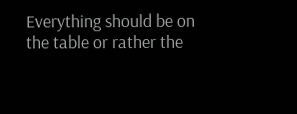Everything should be on the table or rather the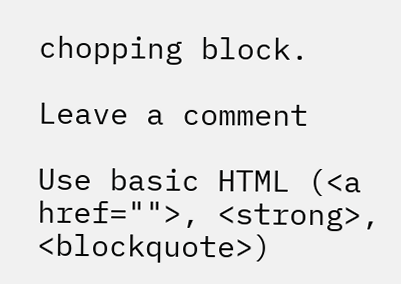chopping block.

Leave a comment

Use basic HTML (<a href="">, <strong>, <blockquote>)